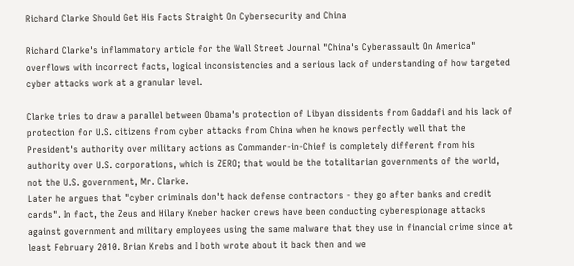Richard Clarke Should Get His Facts Straight On Cybersecurity and China

Richard Clarke's inflammatory article for the Wall Street Journal "China's Cyberassault On America" overflows with incorrect facts, logical inconsistencies and a serious lack of understanding of how targeted cyber attacks work at a granular level.

Clarke tries to draw a parallel between Obama's protection of Libyan dissidents from Gaddafi and his lack of protection for U.S. citizens from cyber attacks from China when he knows perfectly well that the President's authority over military actions as Commander-in-Chief is completely different from his authority over U.S. corporations, which is ZERO; that would be the totalitarian governments of the world, not the U.S. government, Mr. Clarke.
Later he argues that "cyber criminals don't hack defense contractors - they go after banks and credit cards". In fact, the Zeus and Hilary Kneber hacker crews have been conducting cyberespionage attacks against government and military employees using the same malware that they use in financial crime since at least February 2010. Brian Krebs and I both wrote about it back then and we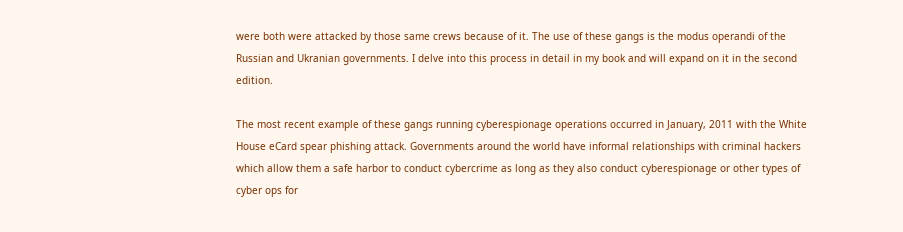were both were attacked by those same crews because of it. The use of these gangs is the modus operandi of the Russian and Ukranian governments. I delve into this process in detail in my book and will expand on it in the second edition.

The most recent example of these gangs running cyberespionage operations occurred in January, 2011 with the White House eCard spear phishing attack. Governments around the world have informal relationships with criminal hackers which allow them a safe harbor to conduct cybercrime as long as they also conduct cyberespionage or other types of cyber ops for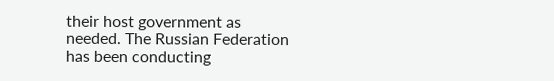their host government as needed. The Russian Federation has been conducting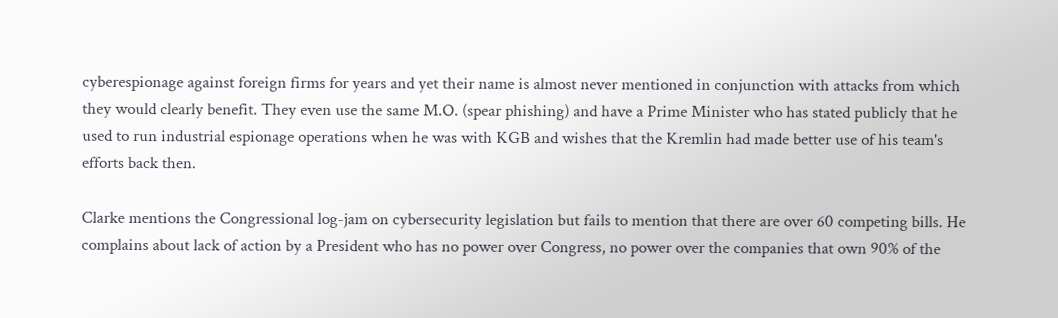cyberespionage against foreign firms for years and yet their name is almost never mentioned in conjunction with attacks from which they would clearly benefit. They even use the same M.O. (spear phishing) and have a Prime Minister who has stated publicly that he used to run industrial espionage operations when he was with KGB and wishes that the Kremlin had made better use of his team's efforts back then.

Clarke mentions the Congressional log-jam on cybersecurity legislation but fails to mention that there are over 60 competing bills. He complains about lack of action by a President who has no power over Congress, no power over the companies that own 90% of the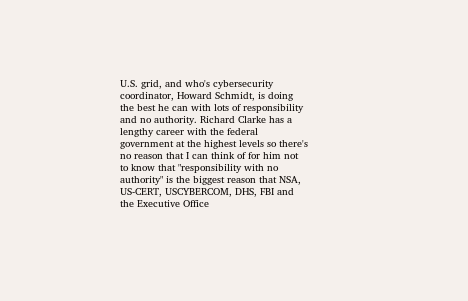U.S. grid, and who's cybersecurity coordinator, Howard Schmidt, is doing the best he can with lots of responsibility and no authority. Richard Clarke has a lengthy career with the federal government at the highest levels so there's no reason that I can think of for him not to know that "responsibility with no authority" is the biggest reason that NSA, US-CERT, USCYBERCOM, DHS, FBI and the Executive Office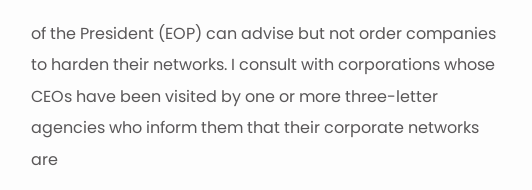of the President (EOP) can advise but not order companies to harden their networks. I consult with corporations whose CEOs have been visited by one or more three-letter agencies who inform them that their corporate networks are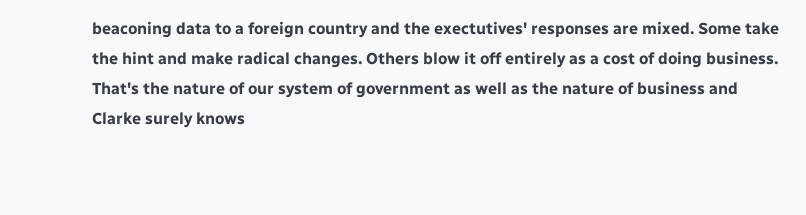beaconing data to a foreign country and the exectutives' responses are mixed. Some take the hint and make radical changes. Others blow it off entirely as a cost of doing business. That's the nature of our system of government as well as the nature of business and Clarke surely knows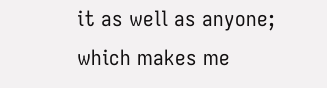it as well as anyone; which makes me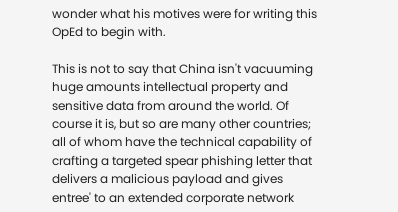wonder what his motives were for writing this OpEd to begin with.

This is not to say that China isn't vacuuming huge amounts intellectual property and sensitive data from around the world. Of course it is, but so are many other countries; all of whom have the technical capability of crafting a targeted spear phishing letter that delivers a malicious payload and gives entree' to an extended corporate network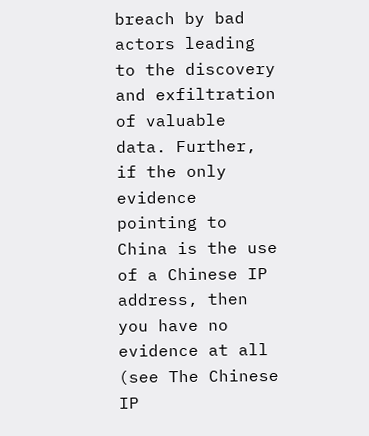breach by bad actors leading to the discovery and exfiltration of valuable data. Further, if the only evidence pointing to China is the use of a Chinese IP address, then you have no evidence at all (see The Chinese IP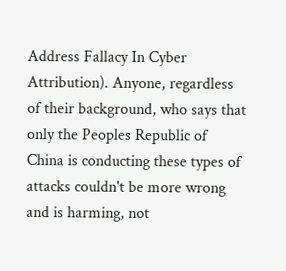Address Fallacy In Cyber Attribution). Anyone, regardless of their background, who says that only the Peoples Republic of China is conducting these types of attacks couldn't be more wrong and is harming, not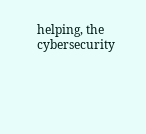helping, the cybersecurity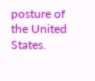posture of the United States.